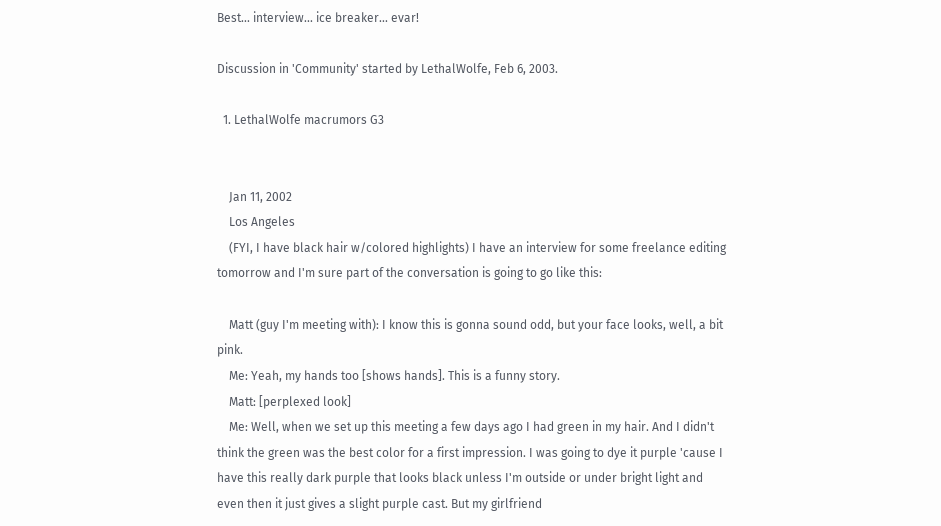Best... interview... ice breaker... evar!

Discussion in 'Community' started by LethalWolfe, Feb 6, 2003.

  1. LethalWolfe macrumors G3


    Jan 11, 2002
    Los Angeles
    (FYI, I have black hair w/colored highlights) I have an interview for some freelance editing tomorrow and I'm sure part of the conversation is going to go like this:

    Matt (guy I'm meeting with): I know this is gonna sound odd, but your face looks, well, a bit pink.
    Me: Yeah, my hands too [shows hands]. This is a funny story.
    Matt: [perplexed look]
    Me: Well, when we set up this meeting a few days ago I had green in my hair. And I didn't think the green was the best color for a first impression. I was going to dye it purple 'cause I have this really dark purple that looks black unless I'm outside or under bright light and even then it just gives a slight purple cast. But my girlfriend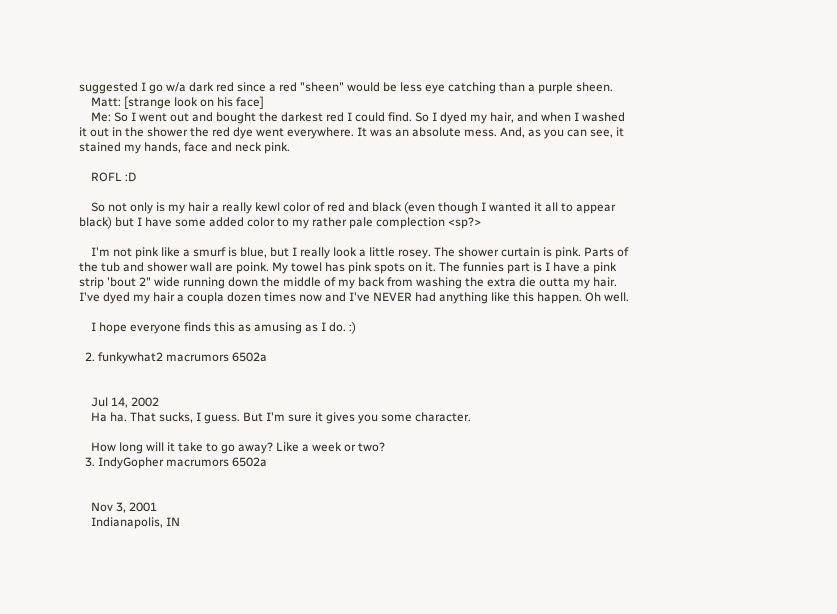suggested I go w/a dark red since a red "sheen" would be less eye catching than a purple sheen.
    Matt: [strange look on his face]
    Me: So I went out and bought the darkest red I could find. So I dyed my hair, and when I washed it out in the shower the red dye went everywhere. It was an absolute mess. And, as you can see, it stained my hands, face and neck pink.

    ROFL :D

    So not only is my hair a really kewl color of red and black (even though I wanted it all to appear black) but I have some added color to my rather pale complection <sp?>

    I'm not pink like a smurf is blue, but I really look a little rosey. The shower curtain is pink. Parts of the tub and shower wall are poink. My towel has pink spots on it. The funnies part is I have a pink strip 'bout 2" wide running down the middle of my back from washing the extra die outta my hair. I've dyed my hair a coupla dozen times now and I've NEVER had anything like this happen. Oh well.

    I hope everyone finds this as amusing as I do. :)

  2. funkywhat2 macrumors 6502a


    Jul 14, 2002
    Ha ha. That sucks, I guess. But I'm sure it gives you some character.

    How long will it take to go away? Like a week or two?
  3. IndyGopher macrumors 6502a


    Nov 3, 2001
    Indianapolis, IN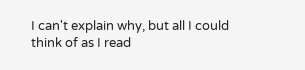I can't explain why, but all I could think of as I read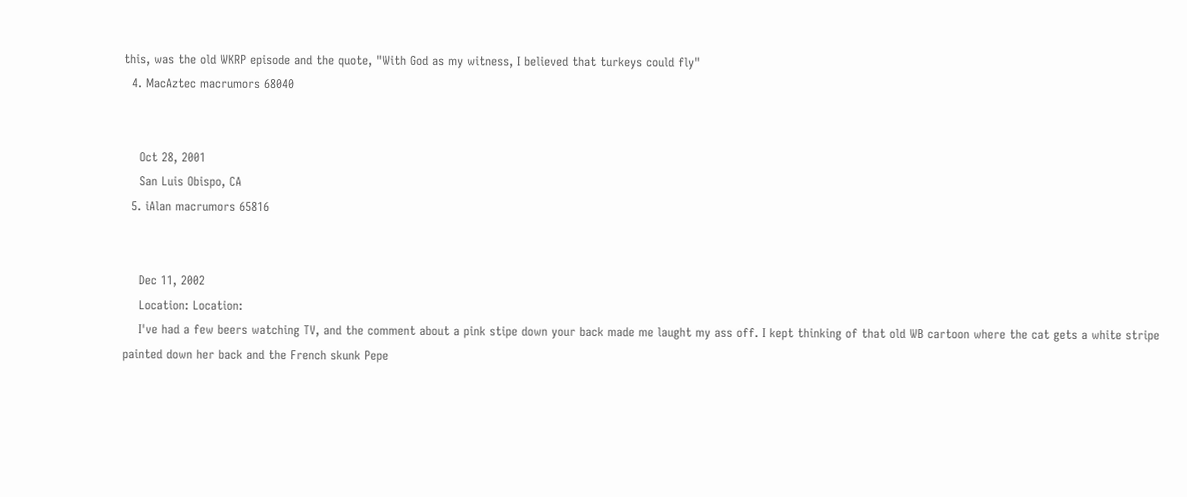this, was the old WKRP episode and the quote, "With God as my witness, I believed that turkeys could fly"
  4. MacAztec macrumors 68040


    Oct 28, 2001
    San Luis Obispo, CA
  5. iAlan macrumors 65816


    Dec 11, 2002
    Location: Location:
    I've had a few beers watching TV, and the comment about a pink stipe down your back made me laught my ass off. I kept thinking of that old WB cartoon where the cat gets a white stripe painted down her back and the French skunk Pepe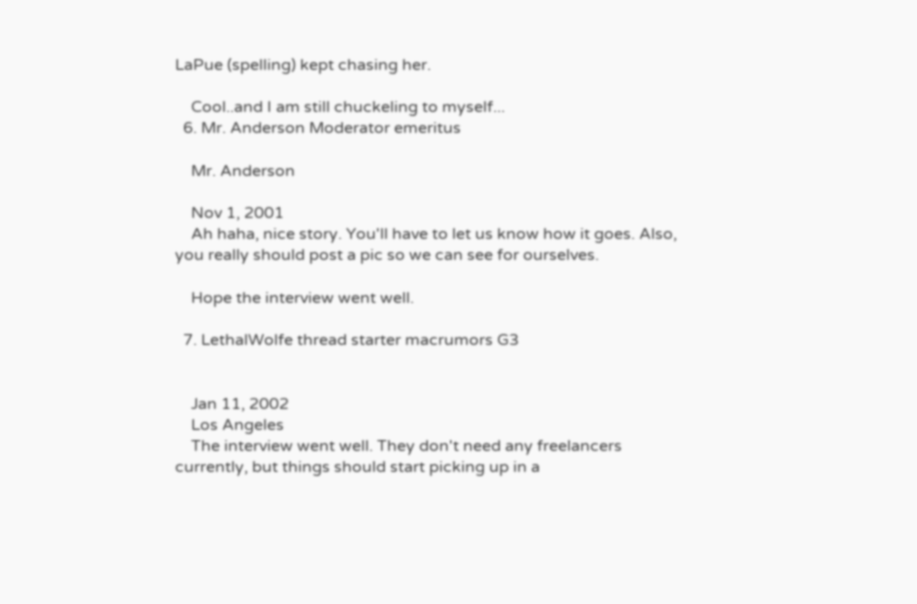LaPue (spelling) kept chasing her.

    Cool..and I am still chuckeling to myself...
  6. Mr. Anderson Moderator emeritus

    Mr. Anderson

    Nov 1, 2001
    Ah haha, nice story. You'll have to let us know how it goes. Also, you really should post a pic so we can see for ourselves.

    Hope the interview went well.

  7. LethalWolfe thread starter macrumors G3


    Jan 11, 2002
    Los Angeles
    The interview went well. They don't need any freelancers currently, but things should start picking up in a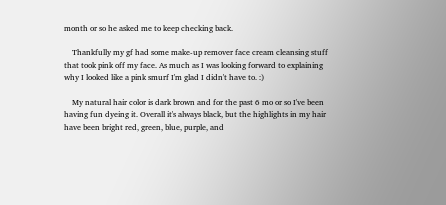month or so he asked me to keep checking back.

    Thankfully my gf had some make-up remover face cream cleansing stuff that took pink off my face. As much as I was looking forward to explaining why I looked like a pink smurf I'm glad I didn't have to. :)

    My natural hair color is dark brown and for the past 6 mo or so I've been having fun dyeing it. Overall it's always black, but the highlights in my hair have been bright red, green, blue, purple, and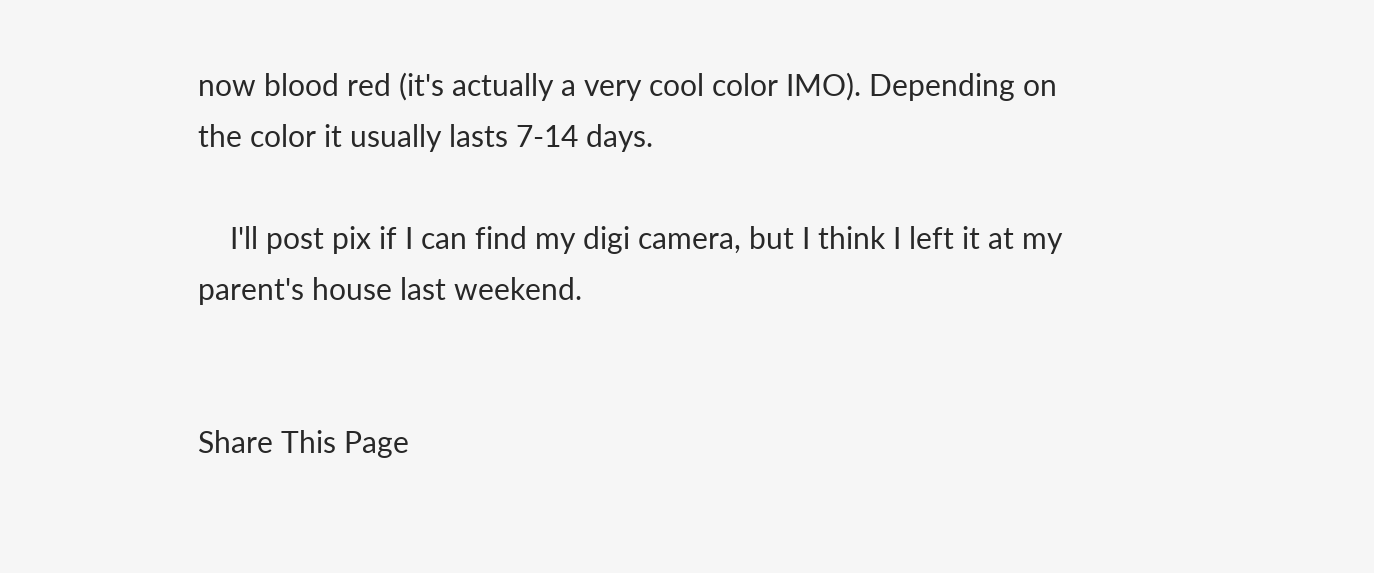now blood red (it's actually a very cool color IMO). Depending on the color it usually lasts 7-14 days.

    I'll post pix if I can find my digi camera, but I think I left it at my parent's house last weekend.


Share This Page